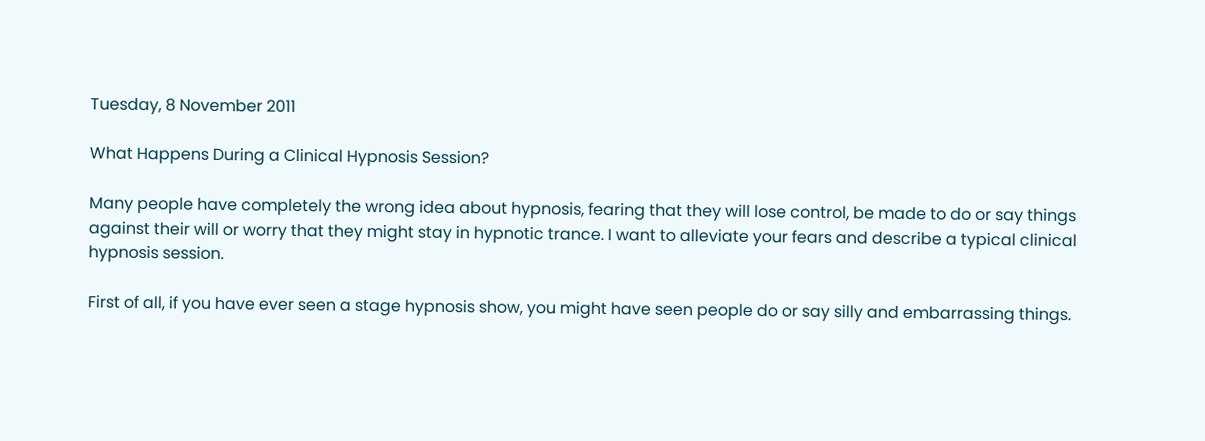Tuesday, 8 November 2011

What Happens During a Clinical Hypnosis Session?

Many people have completely the wrong idea about hypnosis, fearing that they will lose control, be made to do or say things against their will or worry that they might stay in hypnotic trance. I want to alleviate your fears and describe a typical clinical hypnosis session.

First of all, if you have ever seen a stage hypnosis show, you might have seen people do or say silly and embarrassing things.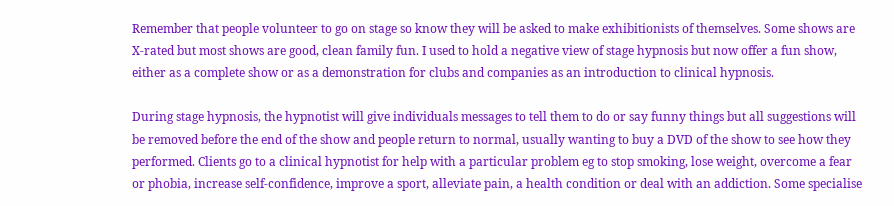Remember that people volunteer to go on stage so know they will be asked to make exhibitionists of themselves. Some shows are X-rated but most shows are good, clean family fun. I used to hold a negative view of stage hypnosis but now offer a fun show, either as a complete show or as a demonstration for clubs and companies as an introduction to clinical hypnosis.

During stage hypnosis, the hypnotist will give individuals messages to tell them to do or say funny things but all suggestions will be removed before the end of the show and people return to normal, usually wanting to buy a DVD of the show to see how they performed. Clients go to a clinical hypnotist for help with a particular problem eg to stop smoking, lose weight, overcome a fear or phobia, increase self-confidence, improve a sport, alleviate pain, a health condition or deal with an addiction. Some specialise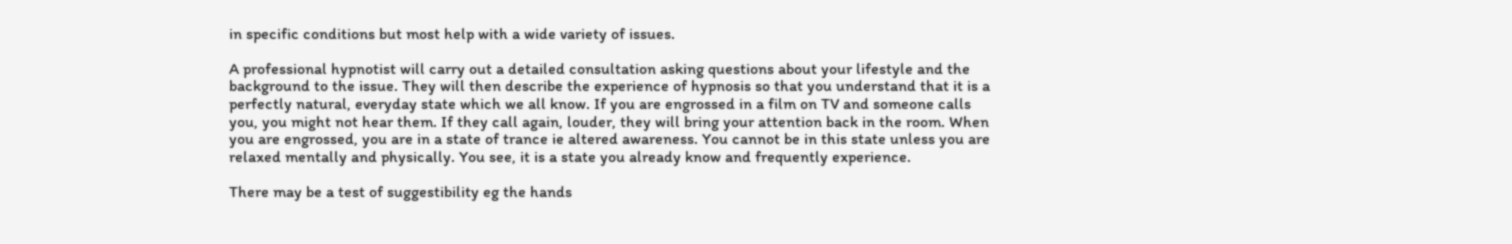in specific conditions but most help with a wide variety of issues.

A professional hypnotist will carry out a detailed consultation asking questions about your lifestyle and the background to the issue. They will then describe the experience of hypnosis so that you understand that it is a perfectly natural, everyday state which we all know. If you are engrossed in a film on TV and someone calls you, you might not hear them. If they call again, louder, they will bring your attention back in the room. When you are engrossed, you are in a state of trance ie altered awareness. You cannot be in this state unless you are relaxed mentally and physically. You see, it is a state you already know and frequently experience.

There may be a test of suggestibility eg the hands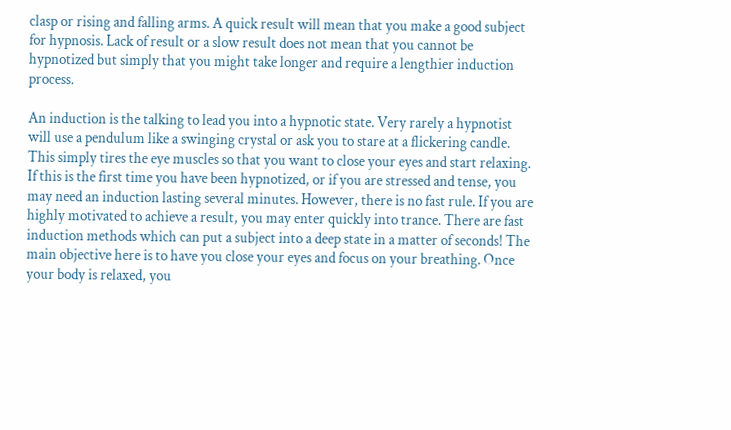clasp or rising and falling arms. A quick result will mean that you make a good subject for hypnosis. Lack of result or a slow result does not mean that you cannot be hypnotized but simply that you might take longer and require a lengthier induction process.

An induction is the talking to lead you into a hypnotic state. Very rarely a hypnotist will use a pendulum like a swinging crystal or ask you to stare at a flickering candle. This simply tires the eye muscles so that you want to close your eyes and start relaxing. If this is the first time you have been hypnotized, or if you are stressed and tense, you may need an induction lasting several minutes. However, there is no fast rule. If you are highly motivated to achieve a result, you may enter quickly into trance. There are fast induction methods which can put a subject into a deep state in a matter of seconds! The main objective here is to have you close your eyes and focus on your breathing. Once your body is relaxed, you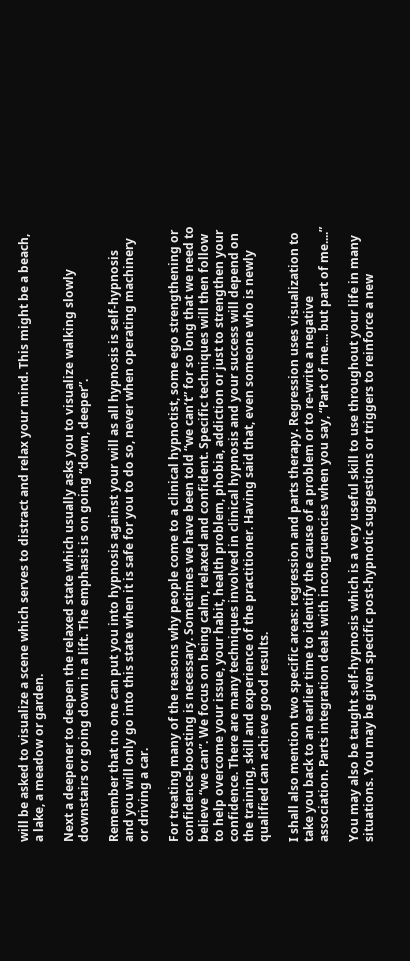will be asked to visualize a scene which serves to distract and relax your mind. This might be a beach, a lake, a meadow or garden.

Next a deepener to deepen the relaxed state which usually asks you to visualize walking slowly downstairs or going down in a lift. The emphasis is on going “down, deeper”.

Remember that no one can put you into hypnosis against your will as all hypnosis is self-hypnosis and you will only go into this state when it is safe for you to do so, never when operating machinery or driving a car.

For treating many of the reasons why people come to a clinical hypnotist, some ego strengthening or confidence-boosting is necessary. Sometimes we have been told “we can’t” for so long that we need to believe “we can”. We focus on being calm, relaxed and confident. Specific techniques will then follow to help overcome your issue, your habit, health problem, phobia, addiction or just to strengthen your confidence. There are many techniques involved in clinical hypnosis and your success will depend on the training, skill and experience of the practitioner. Having said that, even someone who is newly qualified can achieve good results.

I shall also mention two specific areas: regression and parts therapy. Regression uses visualization to take you back to an earlier time to identify the cause of a problem or to re-write a negative association. Parts integration deals with incongruencies when you say, “Part of me.... but part of me....”

You may also be taught self-hypnosis which is a very useful skill to use throughout your life in many situations. You may be given specific post-hypnotic suggestions or triggers to reinforce a new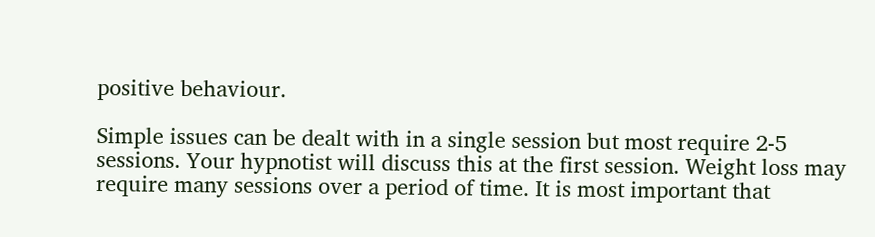positive behaviour.

Simple issues can be dealt with in a single session but most require 2-5 sessions. Your hypnotist will discuss this at the first session. Weight loss may require many sessions over a period of time. It is most important that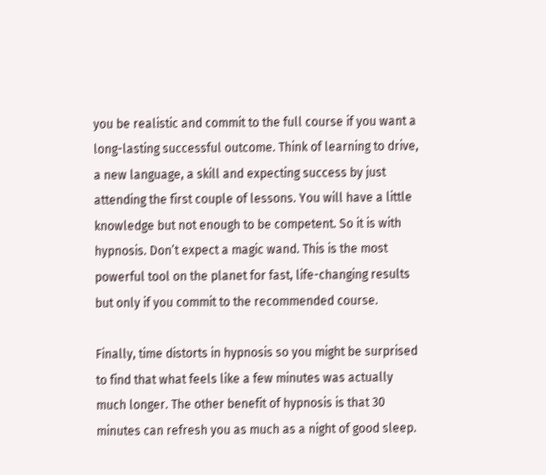you be realistic and commit to the full course if you want a long-lasting successful outcome. Think of learning to drive, a new language, a skill and expecting success by just attending the first couple of lessons. You will have a little knowledge but not enough to be competent. So it is with hypnosis. Don’t expect a magic wand. This is the most powerful tool on the planet for fast, life-changing results but only if you commit to the recommended course.

Finally, time distorts in hypnosis so you might be surprised to find that what feels like a few minutes was actually much longer. The other benefit of hypnosis is that 30 minutes can refresh you as much as a night of good sleep.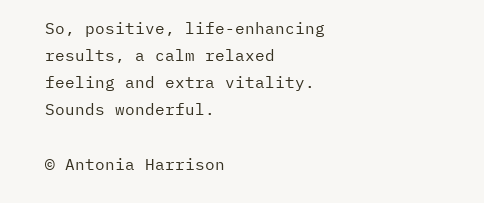So, positive, life-enhancing results, a calm relaxed feeling and extra vitality. Sounds wonderful.

© Antonia Harrison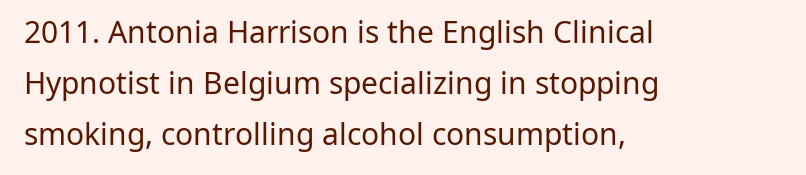2011. Antonia Harrison is the English Clinical Hypnotist in Belgium specializing in stopping smoking, controlling alcohol consumption,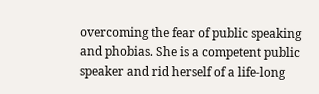overcoming the fear of public speaking and phobias. She is a competent public speaker and rid herself of a life-long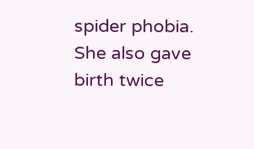spider phobia. She also gave birth twice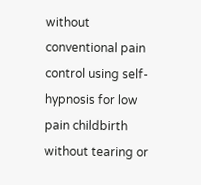without conventional pain control using self-hypnosis for low pain childbirth without tearing or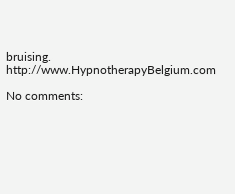bruising. http://www.HypnotherapyBelgium.com

No comments: